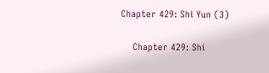Chapter 429: Shi Yun (3)

    Chapter 429: Shi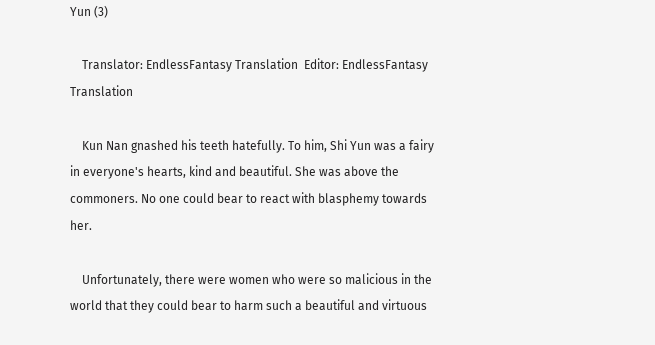Yun (3)

    Translator: EndlessFantasy Translation  Editor: EndlessFantasy Translation

    Kun Nan gnashed his teeth hatefully. To him, Shi Yun was a fairy in everyone's hearts, kind and beautiful. She was above the commoners. No one could bear to react with blasphemy towards her.

    Unfortunately, there were women who were so malicious in the world that they could bear to harm such a beautiful and virtuous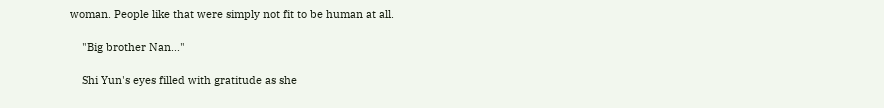woman. People like that were simply not fit to be human at all.

    "Big brother Nan..."

    Shi Yun's eyes filled with gratitude as she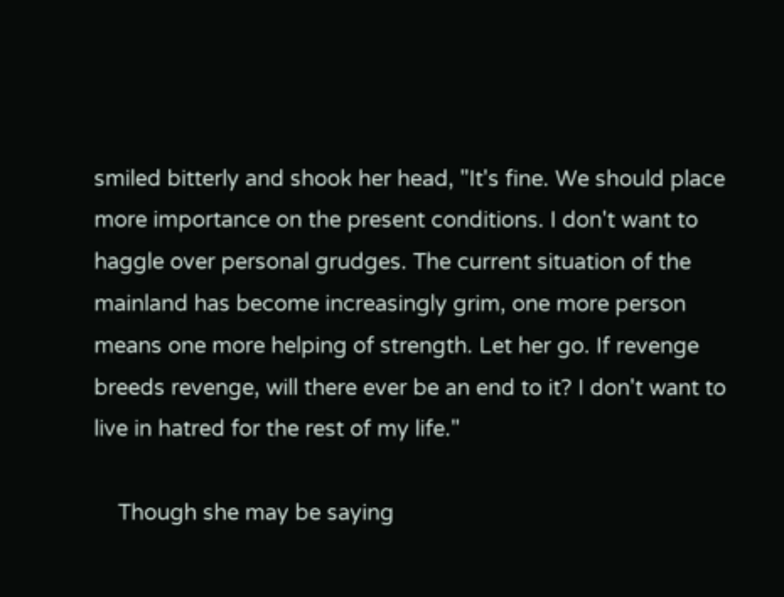smiled bitterly and shook her head, "It's fine. We should place more importance on the present conditions. I don't want to haggle over personal grudges. The current situation of the mainland has become increasingly grim, one more person means one more helping of strength. Let her go. If revenge breeds revenge, will there ever be an end to it? I don't want to live in hatred for the rest of my life."

    Though she may be saying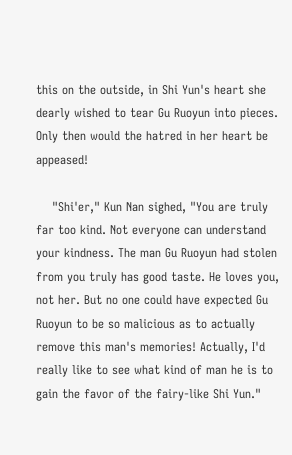this on the outside, in Shi Yun's heart she dearly wished to tear Gu Ruoyun into pieces. Only then would the hatred in her heart be appeased!

    "Shi'er," Kun Nan sighed, "You are truly far too kind. Not everyone can understand your kindness. The man Gu Ruoyun had stolen from you truly has good taste. He loves you, not her. But no one could have expected Gu Ruoyun to be so malicious as to actually remove this man's memories! Actually, I'd really like to see what kind of man he is to gain the favor of the fairy-like Shi Yun."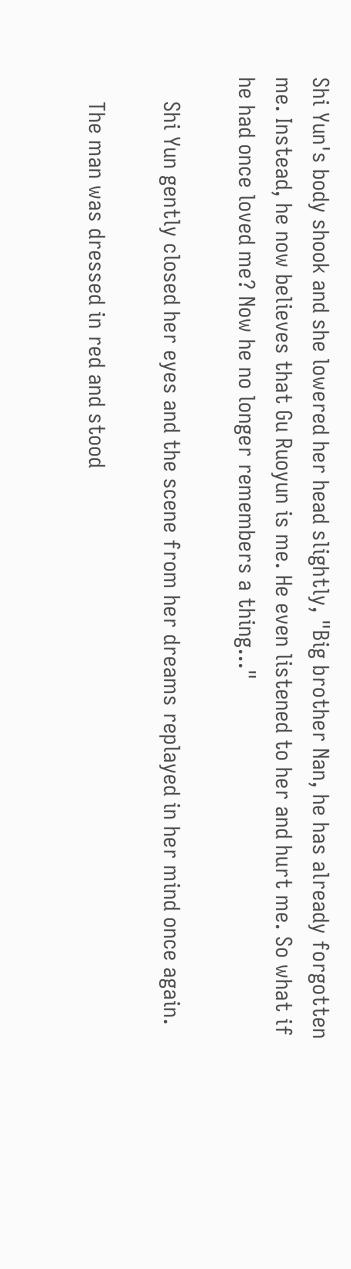Shi Yun's body shook and she lowered her head slightly, "Big brother Nan, he has already forgotten me. Instead, he now believes that Gu Ruoyun is me. He even listened to her and hurt me. So what if he had once loved me? Now he no longer remembers a thing..."

    Shi Yun gently closed her eyes and the scene from her dreams replayed in her mind once again.

    The man was dressed in red and stood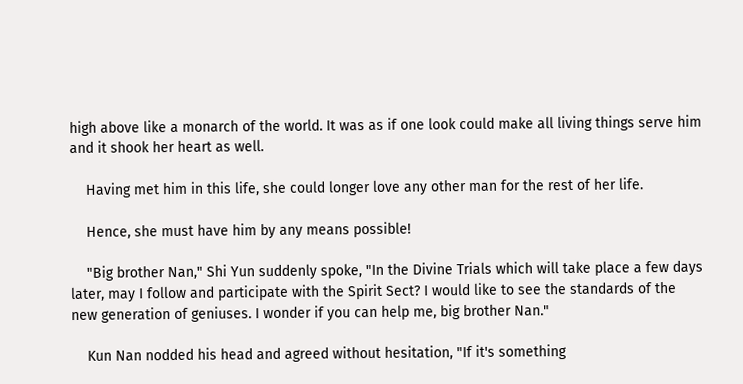high above like a monarch of the world. It was as if one look could make all living things serve him and it shook her heart as well.

    Having met him in this life, she could longer love any other man for the rest of her life.

    Hence, she must have him by any means possible!

    "Big brother Nan," Shi Yun suddenly spoke, "In the Divine Trials which will take place a few days later, may I follow and participate with the Spirit Sect? I would like to see the standards of the new generation of geniuses. I wonder if you can help me, big brother Nan."

    Kun Nan nodded his head and agreed without hesitation, "If it's something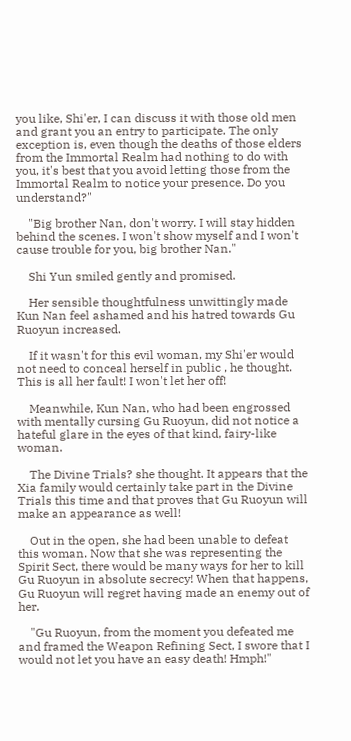you like, Shi'er, I can discuss it with those old men and grant you an entry to participate. The only exception is, even though the deaths of those elders from the Immortal Realm had nothing to do with you, it's best that you avoid letting those from the Immortal Realm to notice your presence. Do you understand?"

    "Big brother Nan, don't worry. I will stay hidden behind the scenes. I won't show myself and I won't cause trouble for you, big brother Nan."

    Shi Yun smiled gently and promised.

    Her sensible thoughtfulness unwittingly made Kun Nan feel ashamed and his hatred towards Gu Ruoyun increased.

    If it wasn't for this evil woman, my Shi'er would not need to conceal herself in public , he thought. This is all her fault! I won't let her off!

    Meanwhile, Kun Nan, who had been engrossed with mentally cursing Gu Ruoyun, did not notice a hateful glare in the eyes of that kind, fairy-like woman.

    The Divine Trials? she thought. It appears that the Xia family would certainly take part in the Divine Trials this time and that proves that Gu Ruoyun will make an appearance as well!

    Out in the open, she had been unable to defeat this woman. Now that she was representing the Spirit Sect, there would be many ways for her to kill Gu Ruoyun in absolute secrecy! When that happens, Gu Ruoyun will regret having made an enemy out of her.

    "Gu Ruoyun, from the moment you defeated me and framed the Weapon Refining Sect, I swore that I would not let you have an easy death! Hmph!"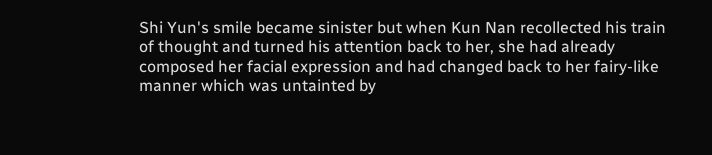Shi Yun's smile became sinister but when Kun Nan recollected his train of thought and turned his attention back to her, she had already composed her facial expression and had changed back to her fairy-like manner which was untainted by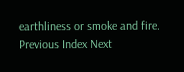earthliness or smoke and fire.
Previous Index Next